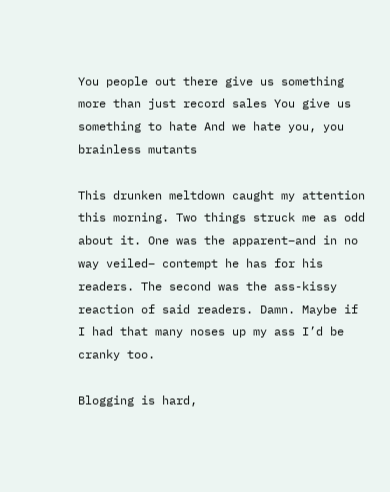You people out there give us something more than just record sales You give us something to hate And we hate you, you brainless mutants

This drunken meltdown caught my attention this morning. Two things struck me as odd about it. One was the apparent–and in no way veiled– contempt he has for his readers. The second was the ass-kissy reaction of said readers. Damn. Maybe if I had that many noses up my ass I’d be cranky too.

Blogging is hard,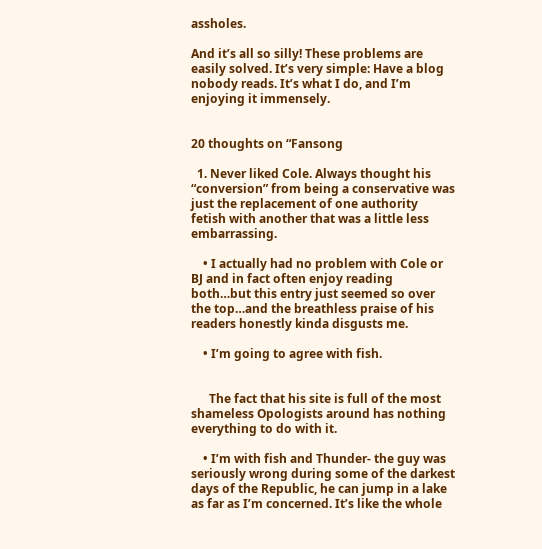assholes.

And it’s all so silly! These problems are easily solved. It’s very simple: Have a blog nobody reads. It’s what I do, and I’m enjoying it immensely.


20 thoughts on “Fansong

  1. Never liked Cole. Always thought his “conversion” from being a conservative was just the replacement of one authority fetish with another that was a little less embarrassing.

    • I actually had no problem with Cole or BJ and in fact often enjoy reading both…but this entry just seemed so over the top…and the breathless praise of his readers honestly kinda disgusts me.

    • I’m going to agree with fish.


      The fact that his site is full of the most shameless Opologists around has nothing everything to do with it.

    • I’m with fish and Thunder- the guy was seriously wrong during some of the darkest days of the Republic, he can jump in a lake as far as I’m concerned. It’s like the whole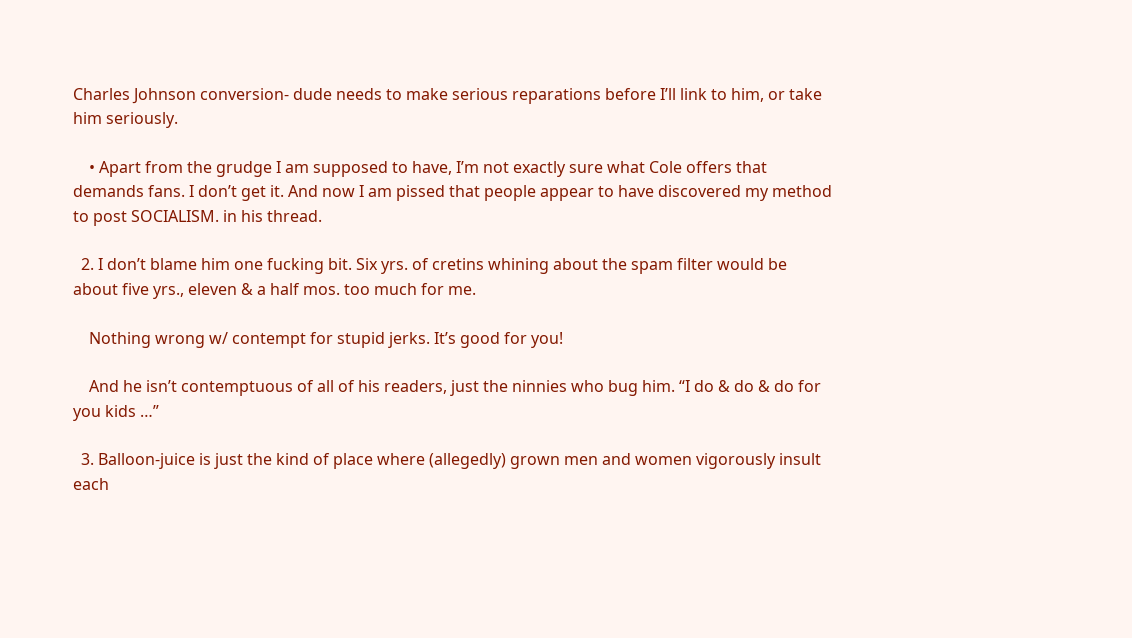Charles Johnson conversion- dude needs to make serious reparations before I’ll link to him, or take him seriously.

    • Apart from the grudge I am supposed to have, I’m not exactly sure what Cole offers that demands fans. I don’t get it. And now I am pissed that people appear to have discovered my method to post SOCIALISM. in his thread.

  2. I don’t blame him one fucking bit. Six yrs. of cretins whining about the spam filter would be about five yrs., eleven & a half mos. too much for me.

    Nothing wrong w/ contempt for stupid jerks. It’s good for you!

    And he isn’t contemptuous of all of his readers, just the ninnies who bug him. “I do & do & do for you kids …”

  3. Balloon-juice is just the kind of place where (allegedly) grown men and women vigorously insult each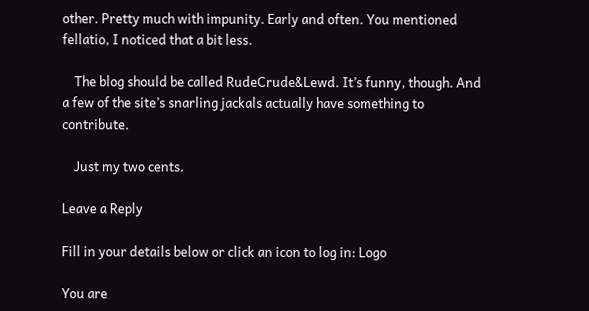other. Pretty much with impunity. Early and often. You mentioned fellatio, I noticed that a bit less.

    The blog should be called RudeCrude&Lewd. It’s funny, though. And a few of the site’s snarling jackals actually have something to contribute.

    Just my two cents.

Leave a Reply

Fill in your details below or click an icon to log in: Logo

You are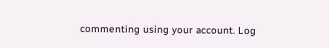commenting using your account. Log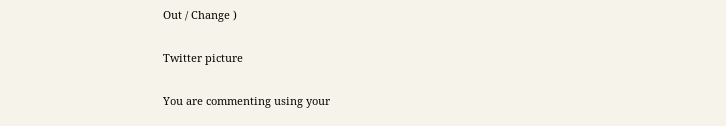Out / Change )

Twitter picture

You are commenting using your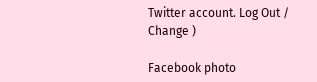Twitter account. Log Out / Change )

Facebook photo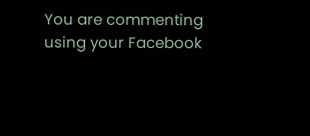You are commenting using your Facebook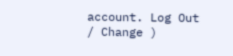account. Log Out / Change )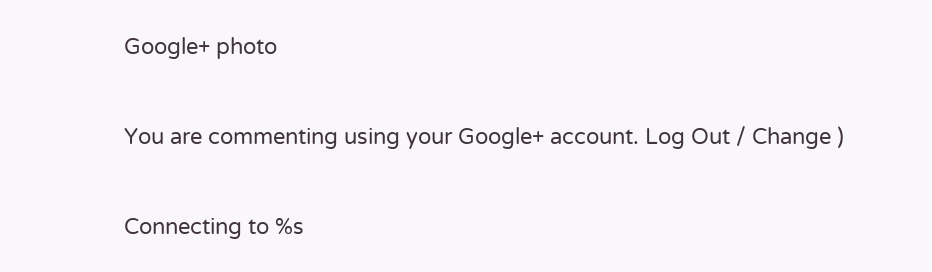Google+ photo

You are commenting using your Google+ account. Log Out / Change )

Connecting to %s